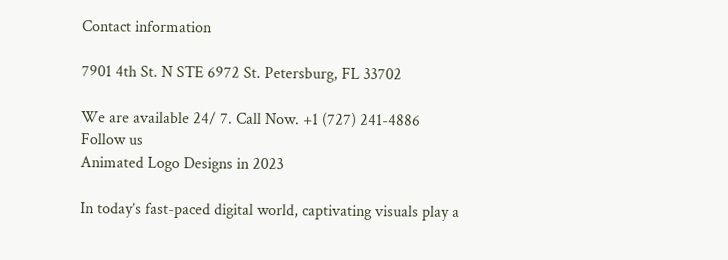Contact information

7901 4th St. N STE 6972 St. Petersburg, FL 33702

We are available 24/ 7. Call Now. +1 (727) 241-4886
Follow us
Animated Logo Designs in 2023

In today’s fast-paced digital world, captivating visuals play a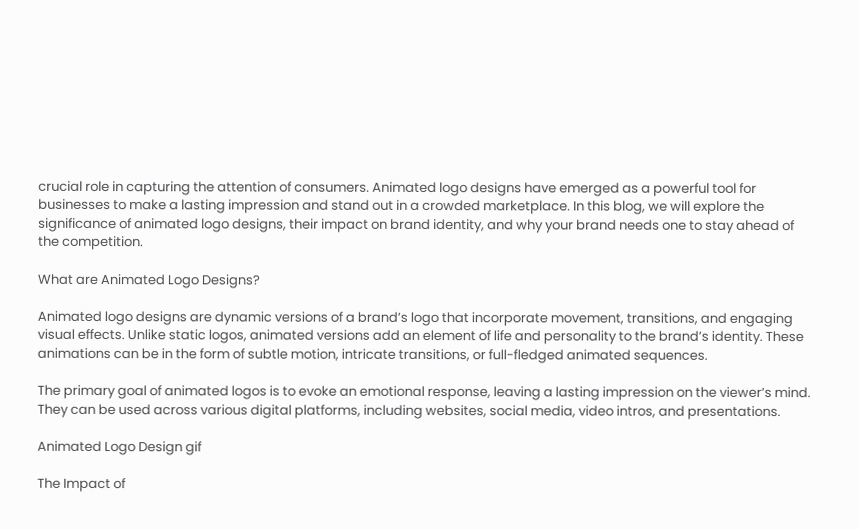crucial role in capturing the attention of consumers. Animated logo designs have emerged as a powerful tool for businesses to make a lasting impression and stand out in a crowded marketplace. In this blog, we will explore the significance of animated logo designs, their impact on brand identity, and why your brand needs one to stay ahead of the competition.

What are Animated Logo Designs?

Animated logo designs are dynamic versions of a brand’s logo that incorporate movement, transitions, and engaging visual effects. Unlike static logos, animated versions add an element of life and personality to the brand’s identity. These animations can be in the form of subtle motion, intricate transitions, or full-fledged animated sequences.

The primary goal of animated logos is to evoke an emotional response, leaving a lasting impression on the viewer’s mind. They can be used across various digital platforms, including websites, social media, video intros, and presentations.

Animated Logo Design gif

The Impact of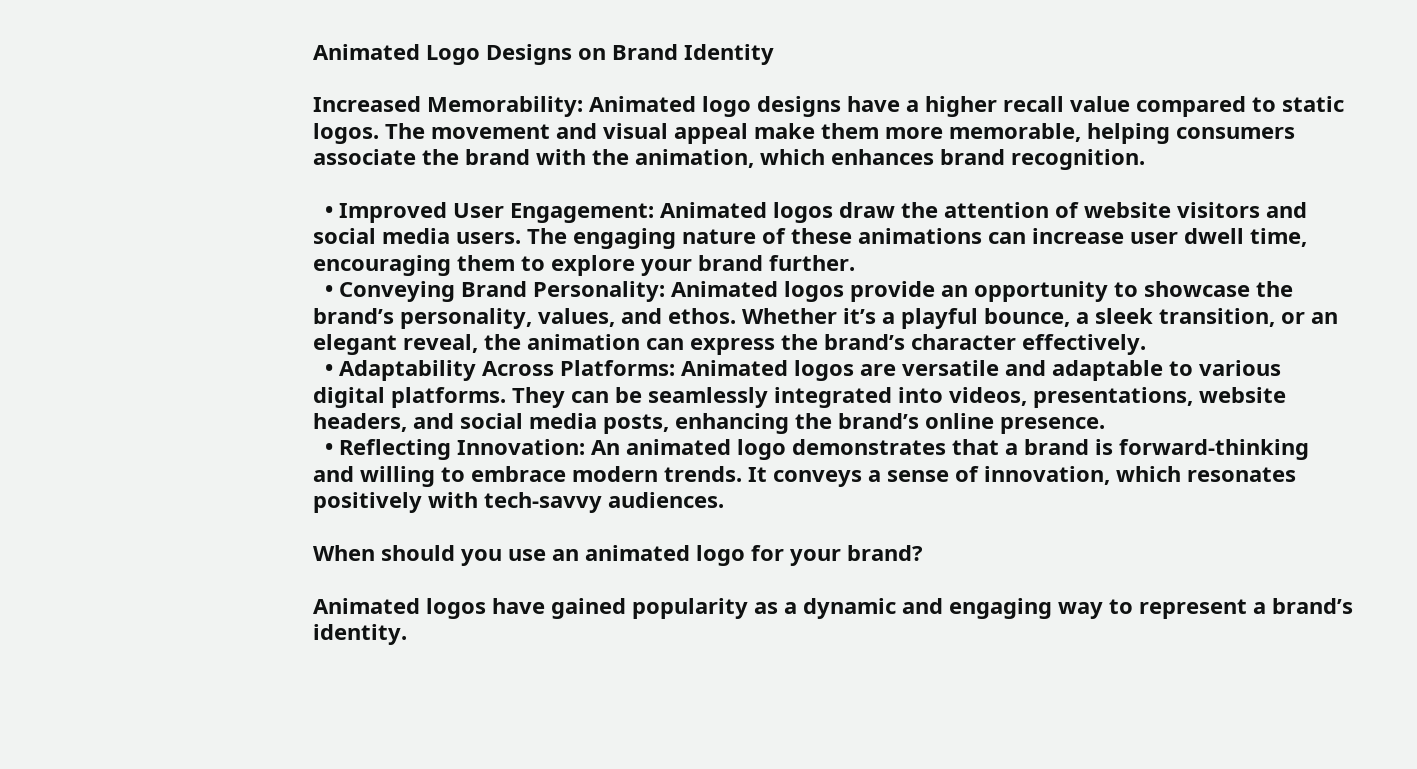Animated Logo Designs on Brand Identity

Increased Memorability: Animated logo designs have a higher recall value compared to static logos. The movement and visual appeal make them more memorable, helping consumers associate the brand with the animation, which enhances brand recognition.

  • Improved User Engagement: Animated logos draw the attention of website visitors and social media users. The engaging nature of these animations can increase user dwell time, encouraging them to explore your brand further.
  • Conveying Brand Personality: Animated logos provide an opportunity to showcase the brand’s personality, values, and ethos. Whether it’s a playful bounce, a sleek transition, or an elegant reveal, the animation can express the brand’s character effectively.
  • Adaptability Across Platforms: Animated logos are versatile and adaptable to various digital platforms. They can be seamlessly integrated into videos, presentations, website headers, and social media posts, enhancing the brand’s online presence.
  • Reflecting Innovation: An animated logo demonstrates that a brand is forward-thinking and willing to embrace modern trends. It conveys a sense of innovation, which resonates positively with tech-savvy audiences.

When should you use an animated logo for your brand?

Animated logos have gained popularity as a dynamic and engaging way to represent a brand’s identity.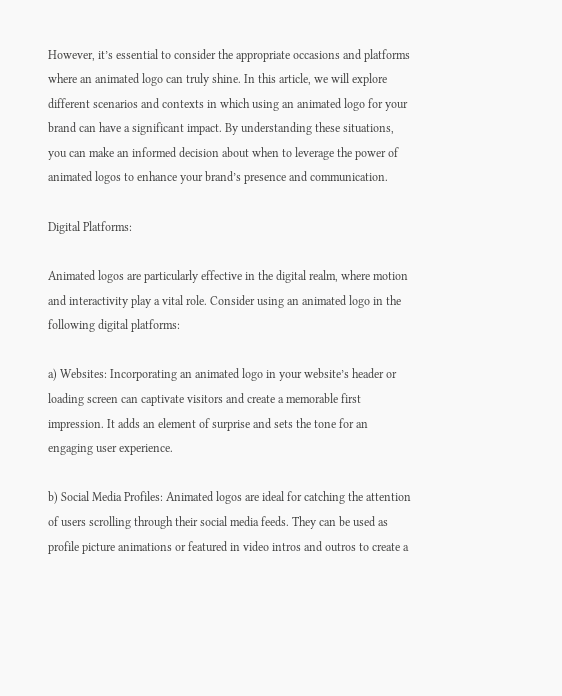However, it’s essential to consider the appropriate occasions and platforms where an animated logo can truly shine. In this article, we will explore different scenarios and contexts in which using an animated logo for your brand can have a significant impact. By understanding these situations, you can make an informed decision about when to leverage the power of animated logos to enhance your brand’s presence and communication.

Digital Platforms:

Animated logos are particularly effective in the digital realm, where motion and interactivity play a vital role. Consider using an animated logo in the following digital platforms:

a) Websites: Incorporating an animated logo in your website’s header or loading screen can captivate visitors and create a memorable first impression. It adds an element of surprise and sets the tone for an engaging user experience.

b) Social Media Profiles: Animated logos are ideal for catching the attention of users scrolling through their social media feeds. They can be used as profile picture animations or featured in video intros and outros to create a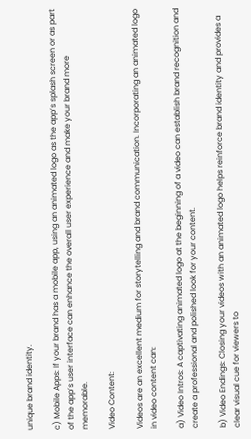unique brand identity.

c) Mobile Apps: If your brand has a mobile app, using an animated logo as the app’s splash screen or as part of the app’s user interface can enhance the overall user experience and make your brand more memorable.

Video Content:

Videos are an excellent medium for storytelling and brand communication. Incorporating an animated logo in video content can:

a) Video Intros: A captivating animated logo at the beginning of a video can establish brand recognition and create a professional and polished look for your content.

b) Video Endings: Closing your videos with an animated logo helps reinforce brand identity and provides a clear visual cue for viewers to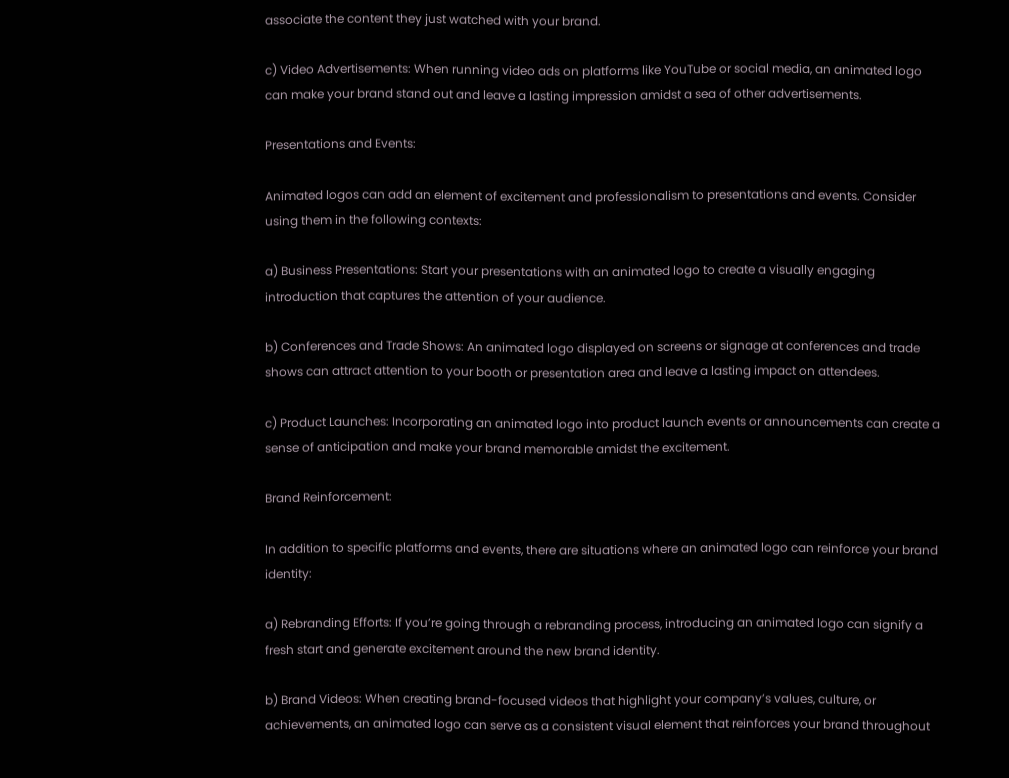associate the content they just watched with your brand.

c) Video Advertisements: When running video ads on platforms like YouTube or social media, an animated logo can make your brand stand out and leave a lasting impression amidst a sea of other advertisements.

Presentations and Events:

Animated logos can add an element of excitement and professionalism to presentations and events. Consider using them in the following contexts:

a) Business Presentations: Start your presentations with an animated logo to create a visually engaging introduction that captures the attention of your audience.

b) Conferences and Trade Shows: An animated logo displayed on screens or signage at conferences and trade shows can attract attention to your booth or presentation area and leave a lasting impact on attendees.

c) Product Launches: Incorporating an animated logo into product launch events or announcements can create a sense of anticipation and make your brand memorable amidst the excitement.

Brand Reinforcement:

In addition to specific platforms and events, there are situations where an animated logo can reinforce your brand identity:

a) Rebranding Efforts: If you’re going through a rebranding process, introducing an animated logo can signify a fresh start and generate excitement around the new brand identity.

b) Brand Videos: When creating brand-focused videos that highlight your company’s values, culture, or achievements, an animated logo can serve as a consistent visual element that reinforces your brand throughout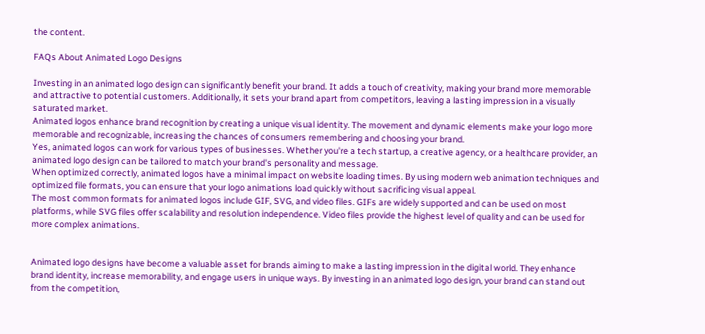the content.

FAQs About Animated Logo Designs

Investing in an animated logo design can significantly benefit your brand. It adds a touch of creativity, making your brand more memorable and attractive to potential customers. Additionally, it sets your brand apart from competitors, leaving a lasting impression in a visually saturated market.
Animated logos enhance brand recognition by creating a unique visual identity. The movement and dynamic elements make your logo more memorable and recognizable, increasing the chances of consumers remembering and choosing your brand.
Yes, animated logos can work for various types of businesses. Whether you're a tech startup, a creative agency, or a healthcare provider, an animated logo design can be tailored to match your brand's personality and message.
When optimized correctly, animated logos have a minimal impact on website loading times. By using modern web animation techniques and optimized file formats, you can ensure that your logo animations load quickly without sacrificing visual appeal.
The most common formats for animated logos include GIF, SVG, and video files. GIFs are widely supported and can be used on most platforms, while SVG files offer scalability and resolution independence. Video files provide the highest level of quality and can be used for more complex animations.


Animated logo designs have become a valuable asset for brands aiming to make a lasting impression in the digital world. They enhance brand identity, increase memorability, and engage users in unique ways. By investing in an animated logo design, your brand can stand out from the competition,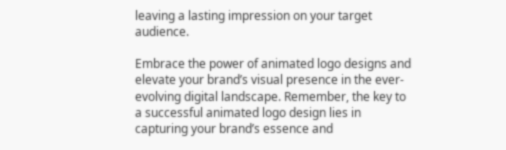leaving a lasting impression on your target audience.

Embrace the power of animated logo designs and elevate your brand’s visual presence in the ever-evolving digital landscape. Remember, the key to a successful animated logo design lies in capturing your brand’s essence and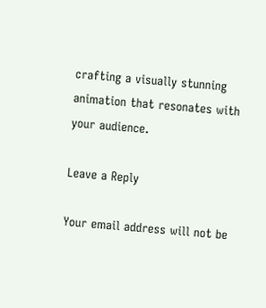crafting a visually stunning animation that resonates with your audience.

Leave a Reply

Your email address will not be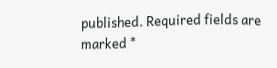published. Required fields are marked *